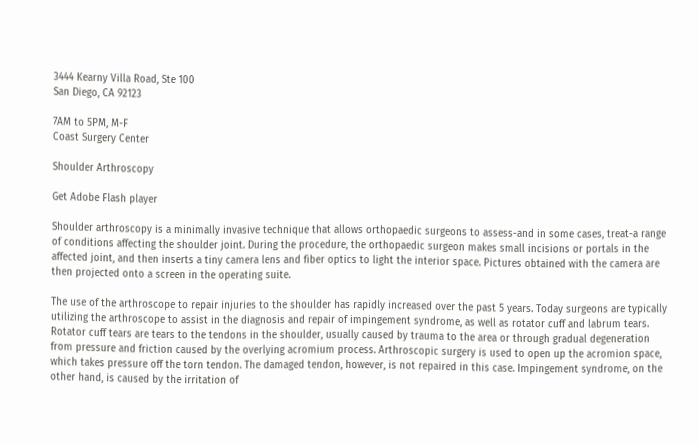3444 Kearny Villa Road, Ste 100
San Diego, CA 92123

7AM to 5PM, M-F
Coast Surgery Center

Shoulder Arthroscopy

Get Adobe Flash player

Shoulder arthroscopy is a minimally invasive technique that allows orthopaedic surgeons to assess-and in some cases, treat-a range of conditions affecting the shoulder joint. During the procedure, the orthopaedic surgeon makes small incisions or portals in the affected joint, and then inserts a tiny camera lens and fiber optics to light the interior space. Pictures obtained with the camera are then projected onto a screen in the operating suite.

The use of the arthroscope to repair injuries to the shoulder has rapidly increased over the past 5 years. Today surgeons are typically utilizing the arthroscope to assist in the diagnosis and repair of impingement syndrome, as well as rotator cuff and labrum tears. Rotator cuff tears are tears to the tendons in the shoulder, usually caused by trauma to the area or through gradual degeneration from pressure and friction caused by the overlying acromium process. Arthroscopic surgery is used to open up the acromion space, which takes pressure off the torn tendon. The damaged tendon, however, is not repaired in this case. Impingement syndrome, on the other hand, is caused by the irritation of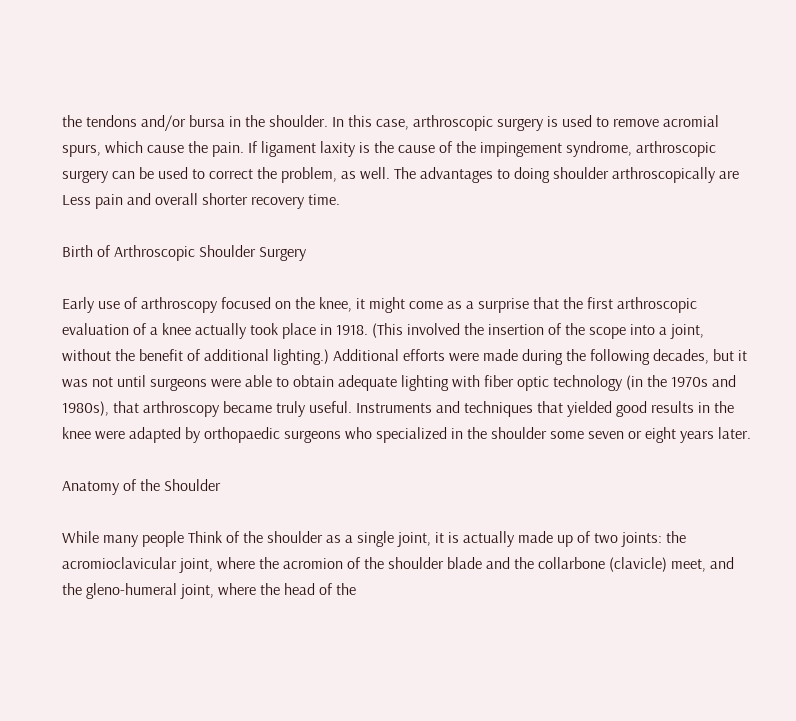the tendons and/or bursa in the shoulder. In this case, arthroscopic surgery is used to remove acromial spurs, which cause the pain. If ligament laxity is the cause of the impingement syndrome, arthroscopic surgery can be used to correct the problem, as well. The advantages to doing shoulder arthroscopically are Less pain and overall shorter recovery time.

Birth of Arthroscopic Shoulder Surgery

Early use of arthroscopy focused on the knee, it might come as a surprise that the first arthroscopic evaluation of a knee actually took place in 1918. (This involved the insertion of the scope into a joint, without the benefit of additional lighting.) Additional efforts were made during the following decades, but it was not until surgeons were able to obtain adequate lighting with fiber optic technology (in the 1970s and 1980s), that arthroscopy became truly useful. Instruments and techniques that yielded good results in the knee were adapted by orthopaedic surgeons who specialized in the shoulder some seven or eight years later.

Anatomy of the Shoulder

While many people Think of the shoulder as a single joint, it is actually made up of two joints: the acromioclavicular joint, where the acromion of the shoulder blade and the collarbone (clavicle) meet, and the gleno-humeral joint, where the head of the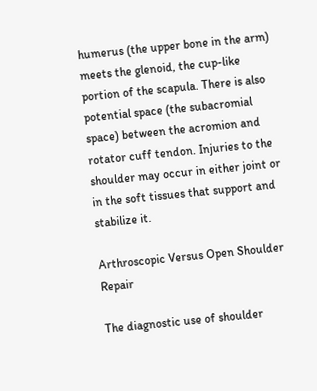humerus (the upper bone in the arm) meets the glenoid, the cup-like portion of the scapula. There is also potential space (the subacromial space) between the acromion and rotator cuff tendon. Injuries to the shoulder may occur in either joint or in the soft tissues that support and stabilize it.

Arthroscopic Versus Open Shoulder Repair

The diagnostic use of shoulder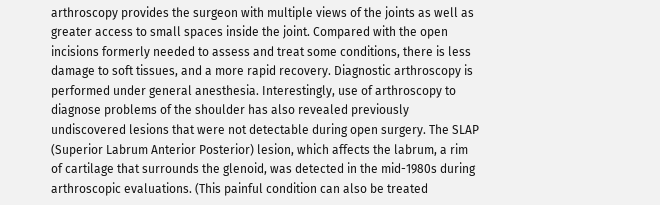arthroscopy provides the surgeon with multiple views of the joints as well as greater access to small spaces inside the joint. Compared with the open incisions formerly needed to assess and treat some conditions, there is less damage to soft tissues, and a more rapid recovery. Diagnostic arthroscopy is performed under general anesthesia. Interestingly, use of arthroscopy to diagnose problems of the shoulder has also revealed previously undiscovered lesions that were not detectable during open surgery. The SLAP (Superior Labrum Anterior Posterior) lesion, which affects the labrum, a rim of cartilage that surrounds the glenoid, was detected in the mid-1980s during arthroscopic evaluations. (This painful condition can also be treated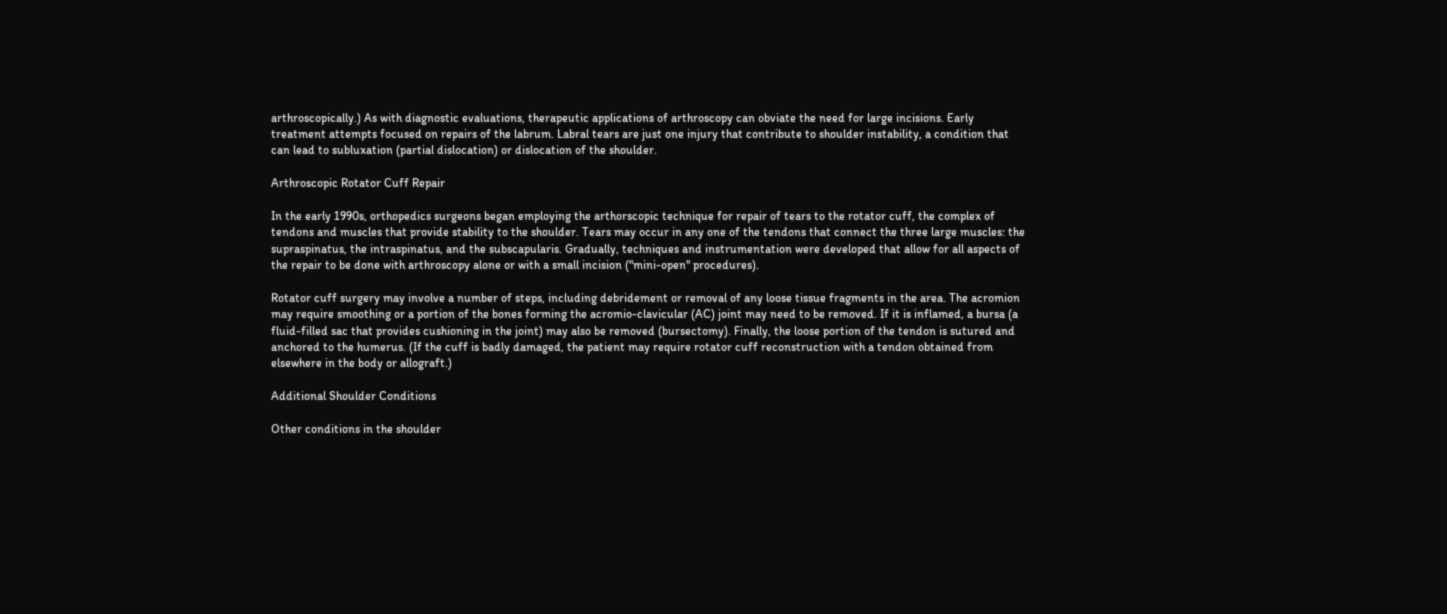arthroscopically.) As with diagnostic evaluations, therapeutic applications of arthroscopy can obviate the need for large incisions. Early treatment attempts focused on repairs of the labrum. Labral tears are just one injury that contribute to shoulder instability, a condition that can lead to subluxation (partial dislocation) or dislocation of the shoulder.

Arthroscopic Rotator Cuff Repair

In the early 1990s, orthopedics surgeons began employing the arthorscopic technique for repair of tears to the rotator cuff, the complex of tendons and muscles that provide stability to the shoulder. Tears may occur in any one of the tendons that connect the three large muscles: the supraspinatus, the intraspinatus, and the subscapularis. Gradually, techniques and instrumentation were developed that allow for all aspects of the repair to be done with arthroscopy alone or with a small incision ("mini-open" procedures).

Rotator cuff surgery may involve a number of steps, including debridement or removal of any loose tissue fragments in the area. The acromion may require smoothing or a portion of the bones forming the acromio-clavicular (AC) joint may need to be removed. If it is inflamed, a bursa (a fluid-filled sac that provides cushioning in the joint) may also be removed (bursectomy). Finally, the loose portion of the tendon is sutured and anchored to the humerus. (If the cuff is badly damaged, the patient may require rotator cuff reconstruction with a tendon obtained from elsewhere in the body or allograft.)

Additional Shoulder Conditions

Other conditions in the shoulder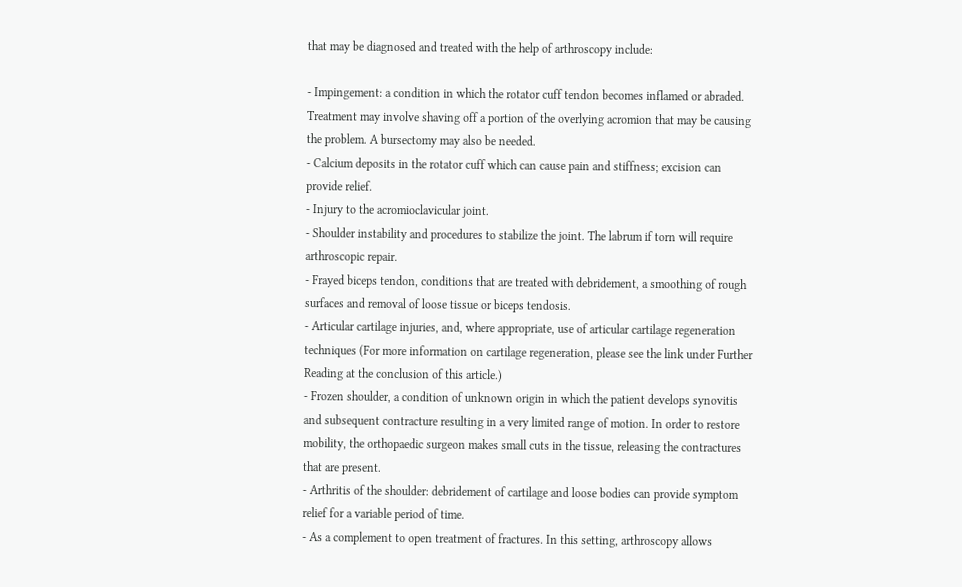that may be diagnosed and treated with the help of arthroscopy include:

- Impingement: a condition in which the rotator cuff tendon becomes inflamed or abraded. Treatment may involve shaving off a portion of the overlying acromion that may be causing the problem. A bursectomy may also be needed.
- Calcium deposits in the rotator cuff which can cause pain and stiffness; excision can provide relief.
- Injury to the acromioclavicular joint.
- Shoulder instability and procedures to stabilize the joint. The labrum if torn will require arthroscopic repair.
- Frayed biceps tendon, conditions that are treated with debridement, a smoothing of rough surfaces and removal of loose tissue or biceps tendosis.
- Articular cartilage injuries, and, where appropriate, use of articular cartilage regeneration techniques (For more information on cartilage regeneration, please see the link under Further Reading at the conclusion of this article.)
- Frozen shoulder, a condition of unknown origin in which the patient develops synovitis and subsequent contracture resulting in a very limited range of motion. In order to restore mobility, the orthopaedic surgeon makes small cuts in the tissue, releasing the contractures that are present.
- Arthritis of the shoulder: debridement of cartilage and loose bodies can provide symptom relief for a variable period of time.
- As a complement to open treatment of fractures. In this setting, arthroscopy allows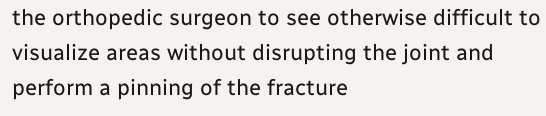the orthopedic surgeon to see otherwise difficult to visualize areas without disrupting the joint and perform a pinning of the fracture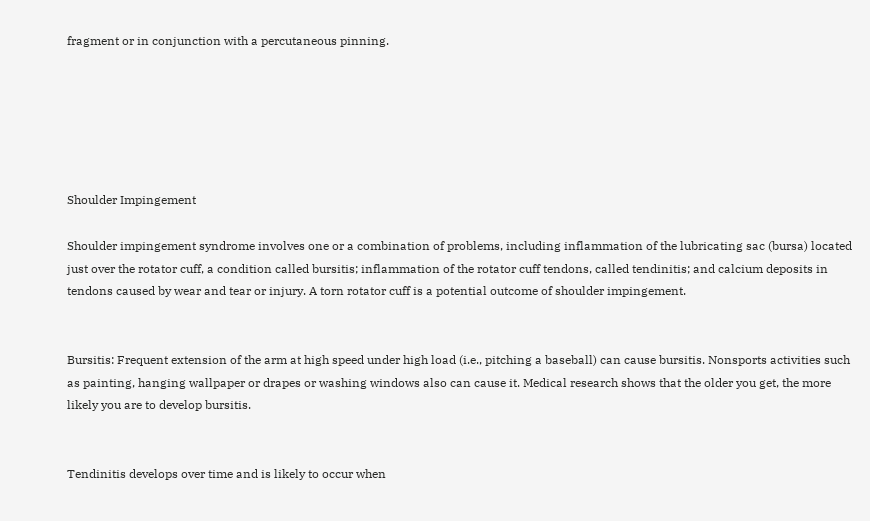fragment or in conjunction with a percutaneous pinning.






Shoulder Impingement

Shoulder impingement syndrome involves one or a combination of problems, including inflammation of the lubricating sac (bursa) located just over the rotator cuff, a condition called bursitis; inflammation of the rotator cuff tendons, called tendinitis; and calcium deposits in tendons caused by wear and tear or injury. A torn rotator cuff is a potential outcome of shoulder impingement.


Bursitis: Frequent extension of the arm at high speed under high load (i.e., pitching a baseball) can cause bursitis. Nonsports activities such as painting, hanging wallpaper or drapes or washing windows also can cause it. Medical research shows that the older you get, the more likely you are to develop bursitis.


Tendinitis develops over time and is likely to occur when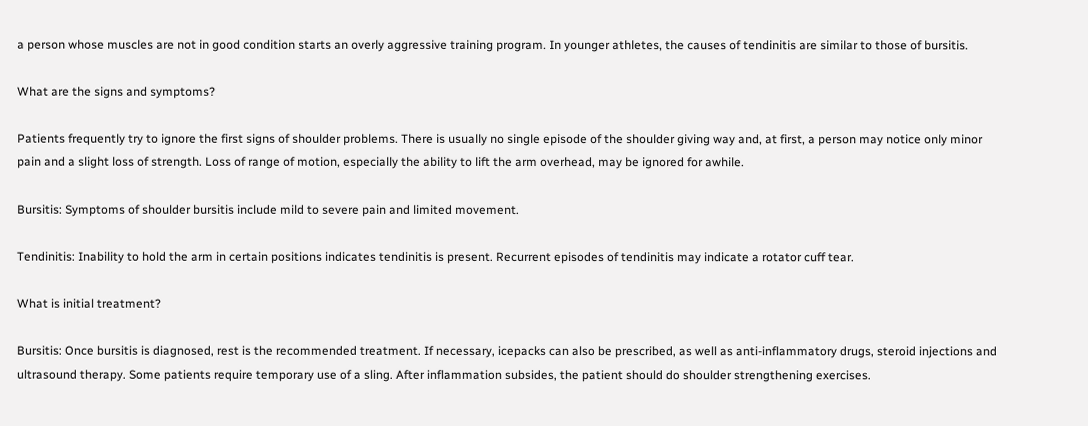a person whose muscles are not in good condition starts an overly aggressive training program. In younger athletes, the causes of tendinitis are similar to those of bursitis.

What are the signs and symptoms?

Patients frequently try to ignore the first signs of shoulder problems. There is usually no single episode of the shoulder giving way and, at first, a person may notice only minor pain and a slight loss of strength. Loss of range of motion, especially the ability to lift the arm overhead, may be ignored for awhile.

Bursitis: Symptoms of shoulder bursitis include mild to severe pain and limited movement.

Tendinitis: Inability to hold the arm in certain positions indicates tendinitis is present. Recurrent episodes of tendinitis may indicate a rotator cuff tear.

What is initial treatment?

Bursitis: Once bursitis is diagnosed, rest is the recommended treatment. If necessary, icepacks can also be prescribed, as well as anti-inflammatory drugs, steroid injections and ultrasound therapy. Some patients require temporary use of a sling. After inflammation subsides, the patient should do shoulder strengthening exercises.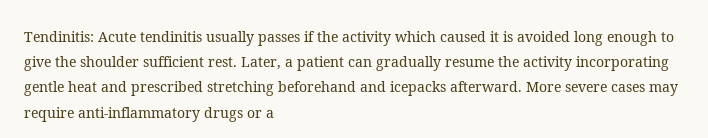Tendinitis: Acute tendinitis usually passes if the activity which caused it is avoided long enough to give the shoulder sufficient rest. Later, a patient can gradually resume the activity incorporating gentle heat and prescribed stretching beforehand and icepacks afterward. More severe cases may require anti-inflammatory drugs or a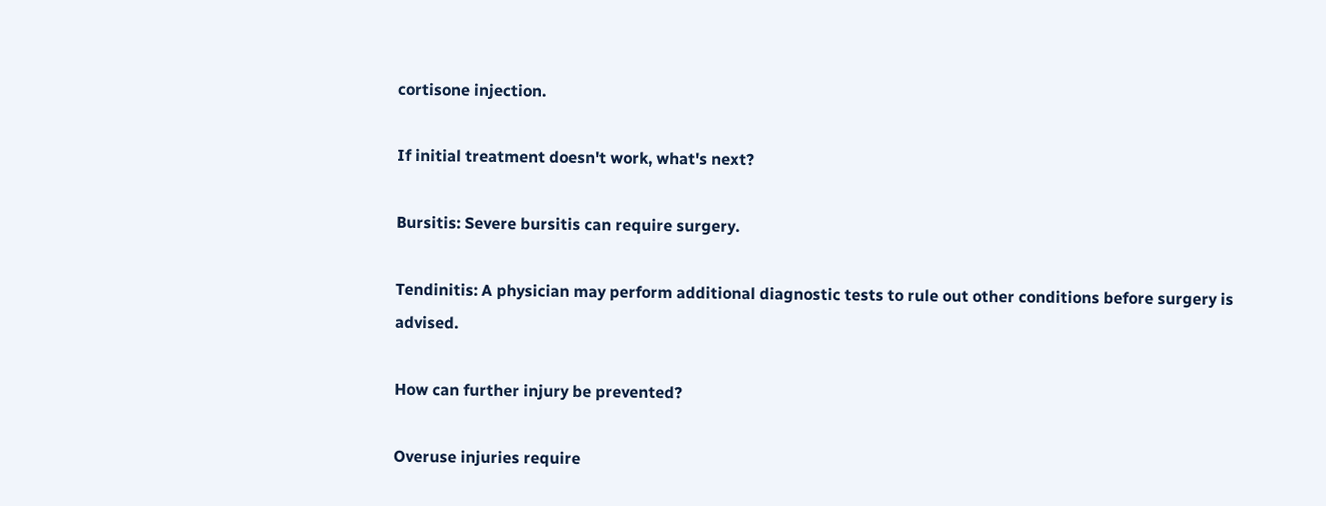cortisone injection.

If initial treatment doesn't work, what's next?

Bursitis: Severe bursitis can require surgery.

Tendinitis: A physician may perform additional diagnostic tests to rule out other conditions before surgery is advised.

How can further injury be prevented?

Overuse injuries require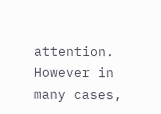attention. However in many cases,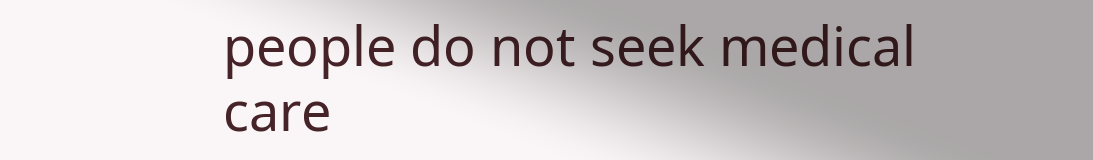people do not seek medical care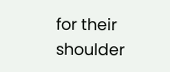for their shoulder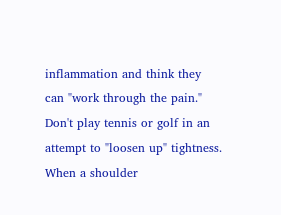inflammation and think they can "work through the pain." Don't play tennis or golf in an attempt to "loosen up" tightness. When a shoulder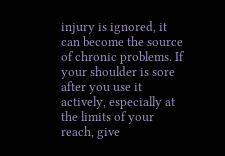injury is ignored, it can become the source of chronic problems. If your shoulder is sore after you use it actively, especially at the limits of your reach, give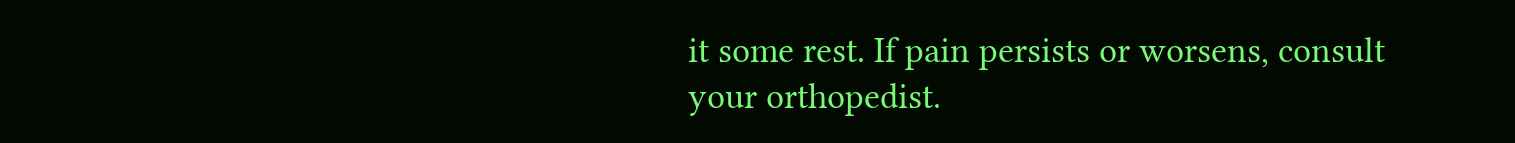it some rest. If pain persists or worsens, consult your orthopedist.